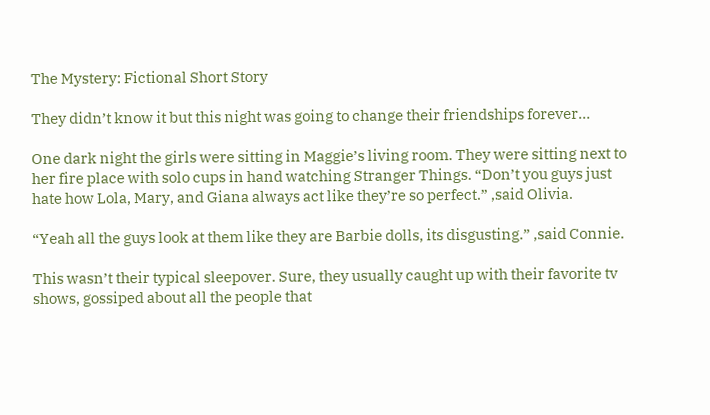The Mystery: Fictional Short Story

They didn’t know it but this night was going to change their friendships forever…

One dark night the girls were sitting in Maggie’s living room. They were sitting next to her fire place with solo cups in hand watching Stranger Things. “Don’t you guys just hate how Lola, Mary, and Giana always act like they’re so perfect.” ,said Olivia.

“Yeah all the guys look at them like they are Barbie dolls, its disgusting.” ,said Connie.

This wasn’t their typical sleepover. Sure, they usually caught up with their favorite tv shows, gossiped about all the people that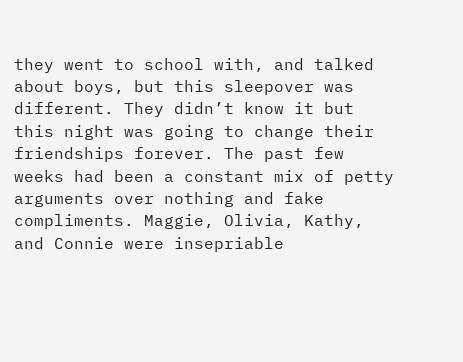they went to school with, and talked about boys, but this sleepover was different. They didn’t know it but this night was going to change their friendships forever. The past few weeks had been a constant mix of petty arguments over nothing and fake compliments. Maggie, Olivia, Kathy, and Connie were insepriable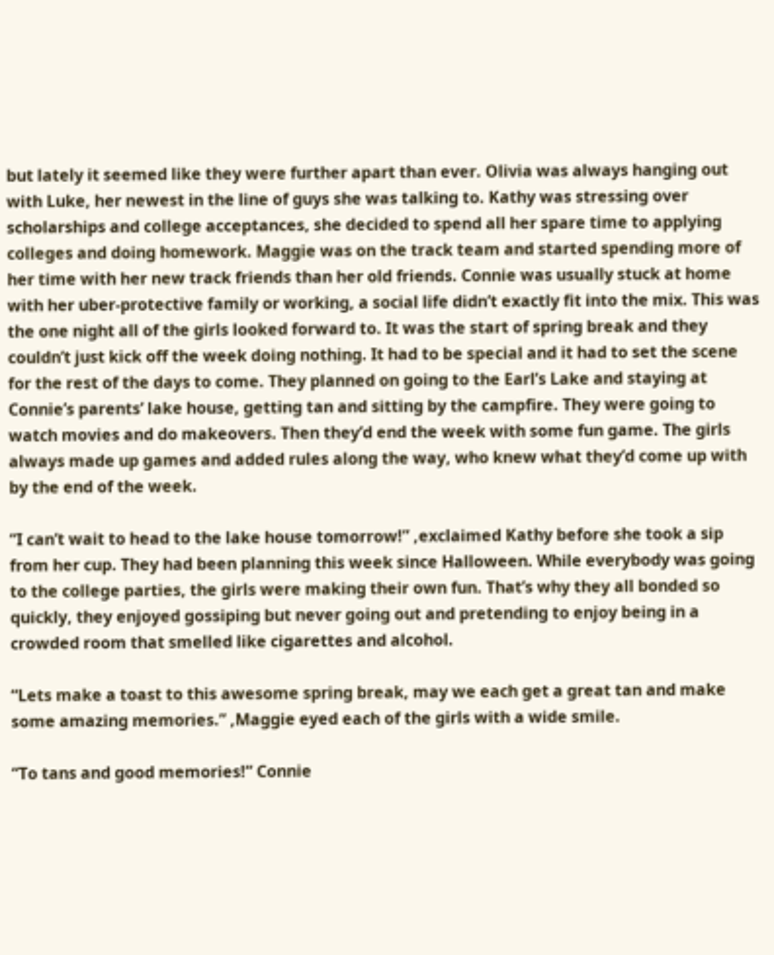but lately it seemed like they were further apart than ever. Olivia was always hanging out with Luke, her newest in the line of guys she was talking to. Kathy was stressing over scholarships and college acceptances, she decided to spend all her spare time to applying colleges and doing homework. Maggie was on the track team and started spending more of her time with her new track friends than her old friends. Connie was usually stuck at home with her uber-protective family or working, a social life didn’t exactly fit into the mix. This was the one night all of the girls looked forward to. It was the start of spring break and they couldn’t just kick off the week doing nothing. It had to be special and it had to set the scene for the rest of the days to come. They planned on going to the Earl’s Lake and staying at Connie’s parents’ lake house, getting tan and sitting by the campfire. They were going to watch movies and do makeovers. Then they’d end the week with some fun game. The girls always made up games and added rules along the way, who knew what they’d come up with by the end of the week.

“I can’t wait to head to the lake house tomorrow!” ,exclaimed Kathy before she took a sip from her cup. They had been planning this week since Halloween. While everybody was going to the college parties, the girls were making their own fun. That’s why they all bonded so quickly, they enjoyed gossiping but never going out and pretending to enjoy being in a crowded room that smelled like cigarettes and alcohol.

“Lets make a toast to this awesome spring break, may we each get a great tan and make some amazing memories.” ,Maggie eyed each of the girls with a wide smile.

“To tans and good memories!” Connie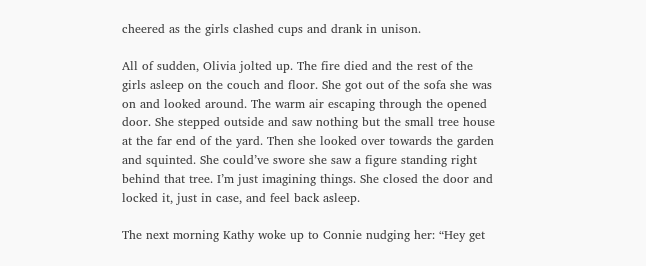cheered as the girls clashed cups and drank in unison.

All of sudden, Olivia jolted up. The fire died and the rest of the girls asleep on the couch and floor. She got out of the sofa she was on and looked around. The warm air escaping through the opened door. She stepped outside and saw nothing but the small tree house at the far end of the yard. Then she looked over towards the garden and squinted. She could’ve swore she saw a figure standing right behind that tree. I’m just imagining things. She closed the door and locked it, just in case, and feel back asleep.

The next morning Kathy woke up to Connie nudging her: “Hey get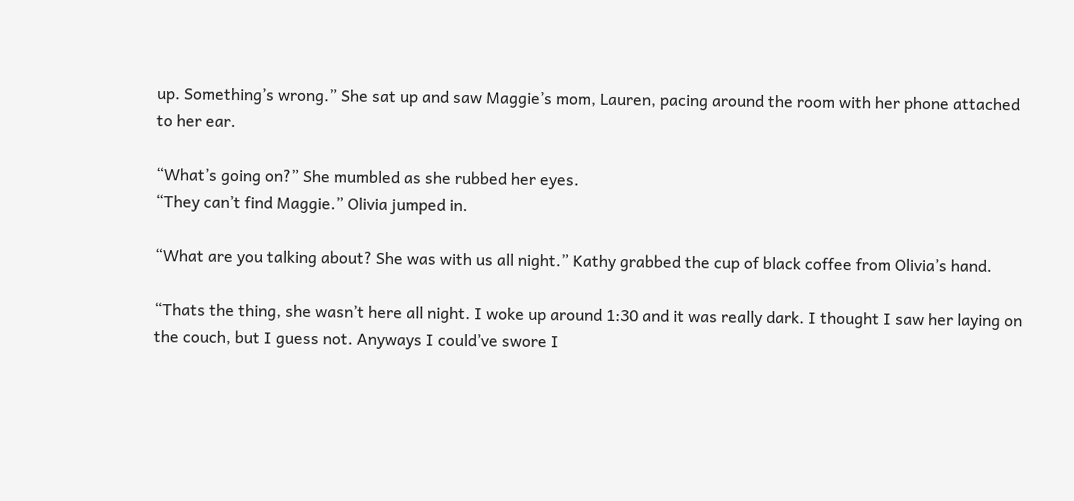up. Something’s wrong.” She sat up and saw Maggie’s mom, Lauren, pacing around the room with her phone attached to her ear.

“What’s going on?” She mumbled as she rubbed her eyes.
“They can’t find Maggie.” Olivia jumped in.

“What are you talking about? She was with us all night.” Kathy grabbed the cup of black coffee from Olivia’s hand.

“Thats the thing, she wasn’t here all night. I woke up around 1:30 and it was really dark. I thought I saw her laying on the couch, but I guess not. Anyways I could’ve swore I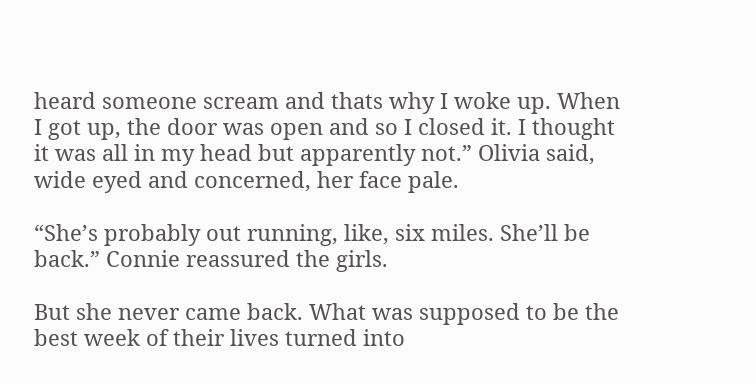heard someone scream and thats why I woke up. When I got up, the door was open and so I closed it. I thought it was all in my head but apparently not.” Olivia said, wide eyed and concerned, her face pale.

“She’s probably out running, like, six miles. She’ll be back.” Connie reassured the girls.

But she never came back. What was supposed to be the best week of their lives turned into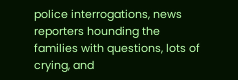police interrogations, news reporters hounding the families with questions, lots of crying, and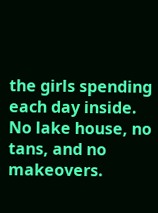the girls spending each day inside. No lake house, no tans, and no makeovers.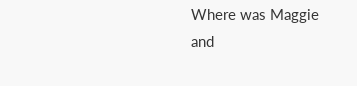Where was Maggie and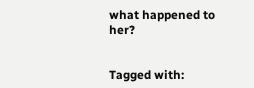what happened to her?


Tagged with: